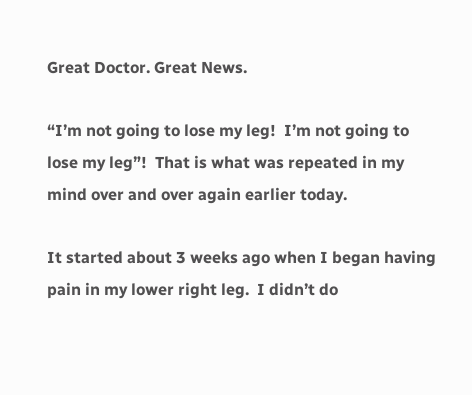Great Doctor. Great News.

“I’m not going to lose my leg!  I’m not going to lose my leg”!  That is what was repeated in my mind over and over again earlier today.

It started about 3 weeks ago when I began having pain in my lower right leg.  I didn’t do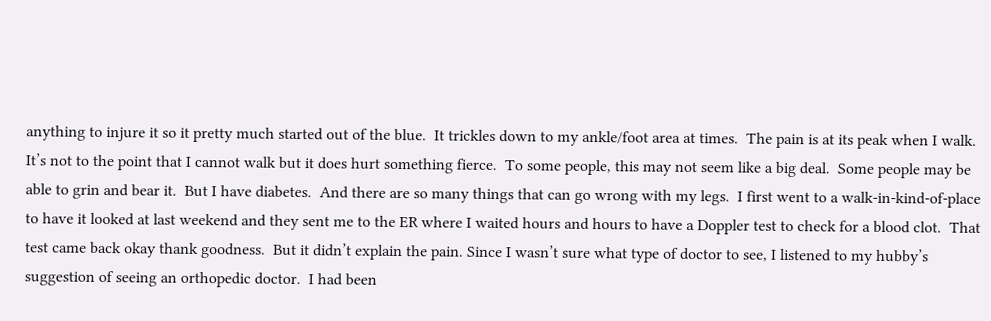anything to injure it so it pretty much started out of the blue.  It trickles down to my ankle/foot area at times.  The pain is at its peak when I walk.  It’s not to the point that I cannot walk but it does hurt something fierce.  To some people, this may not seem like a big deal.  Some people may be able to grin and bear it.  But I have diabetes.  And there are so many things that can go wrong with my legs.  I first went to a walk-in-kind-of-place to have it looked at last weekend and they sent me to the ER where I waited hours and hours to have a Doppler test to check for a blood clot.  That test came back okay thank goodness.  But it didn’t explain the pain. Since I wasn’t sure what type of doctor to see, I listened to my hubby’s suggestion of seeing an orthopedic doctor.  I had been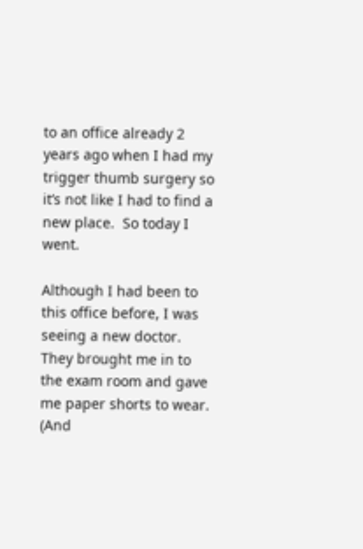to an office already 2 years ago when I had my trigger thumb surgery so it’s not like I had to find a new place.  So today I went.

Although I had been to this office before, I was seeing a new doctor.  They brought me in to the exam room and gave me paper shorts to wear.  (And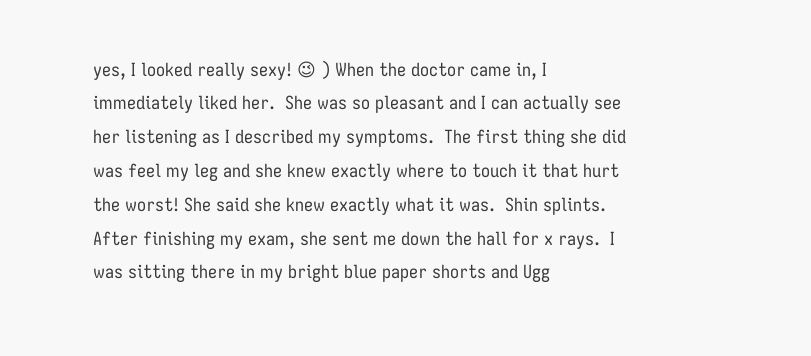yes, I looked really sexy! 😉 ) When the doctor came in, I immediately liked her.  She was so pleasant and I can actually see her listening as I described my symptoms.  The first thing she did was feel my leg and she knew exactly where to touch it that hurt the worst! She said she knew exactly what it was.  Shin splints.  After finishing my exam, she sent me down the hall for x rays.  I was sitting there in my bright blue paper shorts and Ugg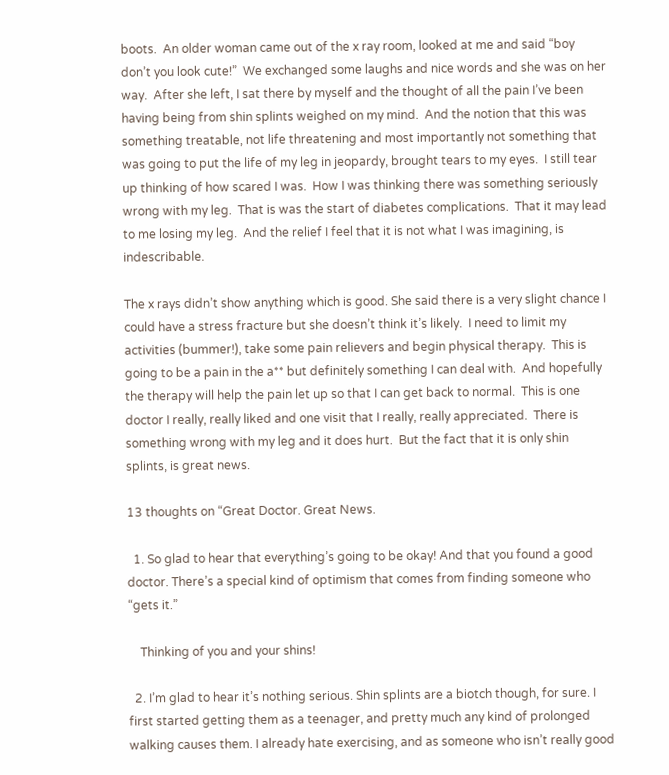boots.  An older woman came out of the x ray room, looked at me and said “boy don’t you look cute!”  We exchanged some laughs and nice words and she was on her way.  After she left, I sat there by myself and the thought of all the pain I’ve been having being from shin splints weighed on my mind.  And the notion that this was something treatable, not life threatening and most importantly not something that was going to put the life of my leg in jeopardy, brought tears to my eyes.  I still tear up thinking of how scared I was.  How I was thinking there was something seriously wrong with my leg.  That is was the start of diabetes complications.  That it may lead to me losing my leg.  And the relief I feel that it is not what I was imagining, is indescribable.

The x rays didn’t show anything which is good. She said there is a very slight chance I could have a stress fracture but she doesn’t think it’s likely.  I need to limit my activities (bummer!), take some pain relievers and begin physical therapy.  This is going to be a pain in the a** but definitely something I can deal with.  And hopefully the therapy will help the pain let up so that I can get back to normal.  This is one doctor I really, really liked and one visit that I really, really appreciated.  There is something wrong with my leg and it does hurt.  But the fact that it is only shin splints, is great news.

13 thoughts on “Great Doctor. Great News.

  1. So glad to hear that everything’s going to be okay! And that you found a good doctor. There’s a special kind of optimism that comes from finding someone who “gets it.”

    Thinking of you and your shins!

  2. I’m glad to hear it’s nothing serious. Shin splints are a biotch though, for sure. I first started getting them as a teenager, and pretty much any kind of prolonged walking causes them. I already hate exercising, and as someone who isn’t really good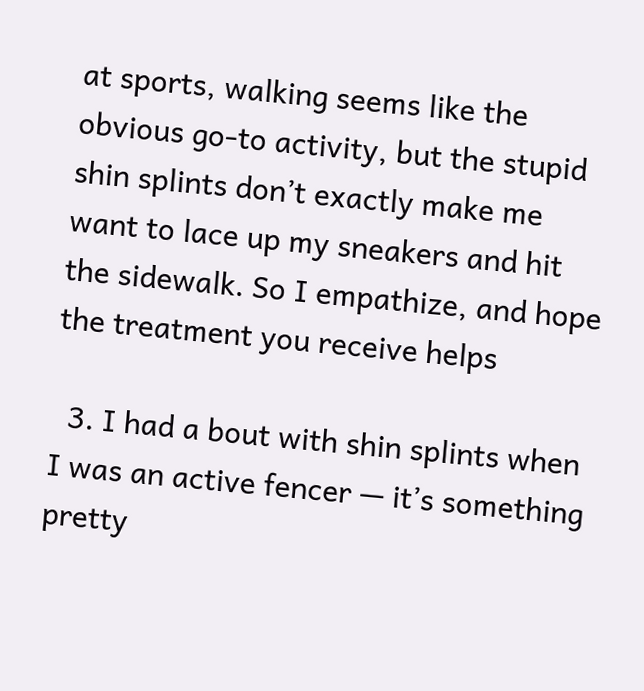at sports, walking seems like the obvious go-to activity, but the stupid shin splints don’t exactly make me want to lace up my sneakers and hit the sidewalk. So I empathize, and hope the treatment you receive helps

  3. I had a bout with shin splints when I was an active fencer — it’s something pretty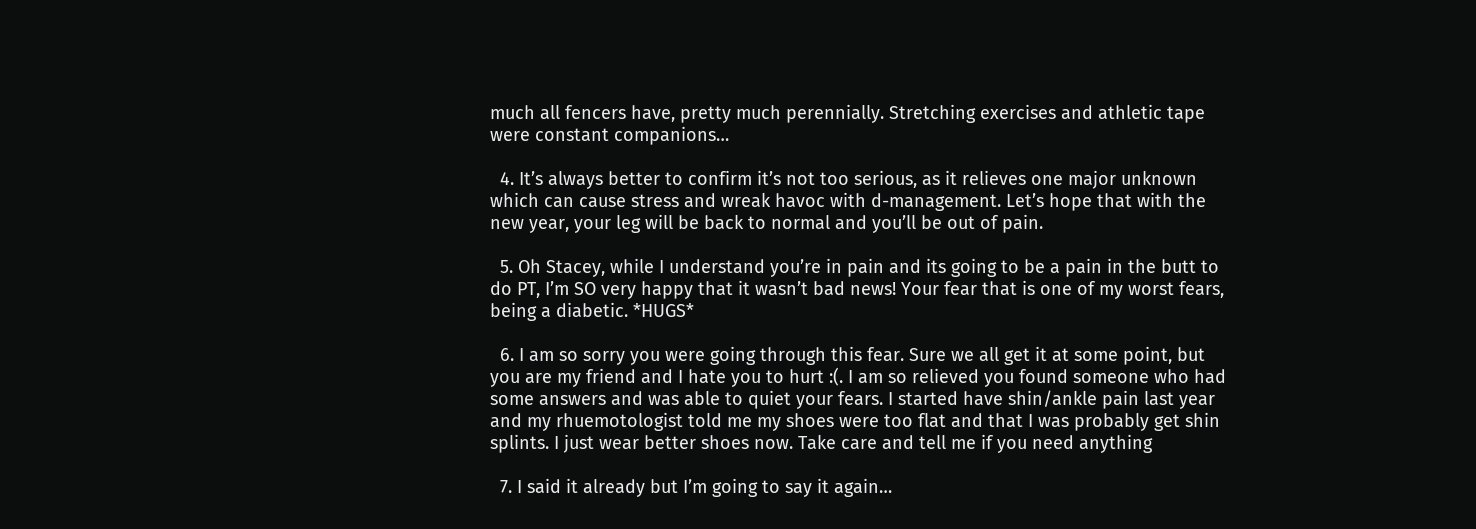much all fencers have, pretty much perennially. Stretching exercises and athletic tape were constant companions…

  4. It’s always better to confirm it’s not too serious, as it relieves one major unknown which can cause stress and wreak havoc with d-management. Let’s hope that with the new year, your leg will be back to normal and you’ll be out of pain.

  5. Oh Stacey, while I understand you’re in pain and its going to be a pain in the butt to do PT, I’m SO very happy that it wasn’t bad news! Your fear that is one of my worst fears, being a diabetic. *HUGS*

  6. I am so sorry you were going through this fear. Sure we all get it at some point, but you are my friend and I hate you to hurt :(. I am so relieved you found someone who had some answers and was able to quiet your fears. I started have shin/ankle pain last year and my rhuemotologist told me my shoes were too flat and that I was probably get shin splints. I just wear better shoes now. Take care and tell me if you need anything

  7. I said it already but I’m going to say it again…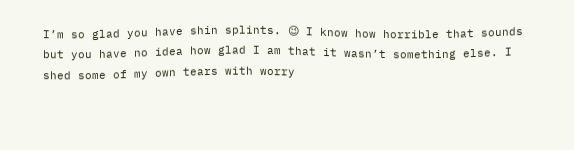I’m so glad you have shin splints. 😉 I know how horrible that sounds but you have no idea how glad I am that it wasn’t something else. I shed some of my own tears with worry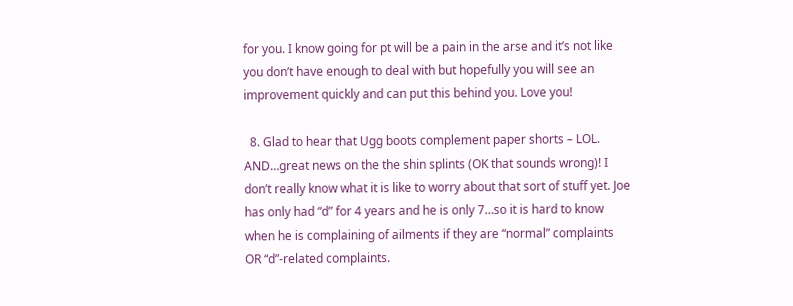for you. I know going for pt will be a pain in the arse and it’s not like you don’t have enough to deal with but hopefully you will see an improvement quickly and can put this behind you. Love you!

  8. Glad to hear that Ugg boots complement paper shorts – LOL. AND…great news on the the shin splints (OK that sounds wrong)! I don’t really know what it is like to worry about that sort of stuff yet. Joe has only had “d” for 4 years and he is only 7…so it is hard to know when he is complaining of ailments if they are “normal” complaints OR “d”-related complaints.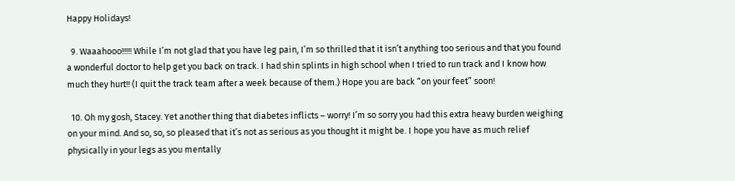Happy Holidays!

  9. Waaahooo!!!!! While I’m not glad that you have leg pain, I’m so thrilled that it isn’t anything too serious and that you found a wonderful doctor to help get you back on track. I had shin splints in high school when I tried to run track and I know how much they hurt!! (I quit the track team after a week because of them.) Hope you are back “on your feet” soon!

  10. Oh my gosh, Stacey. Yet another thing that diabetes inflicts – worry! I’m so sorry you had this extra heavy burden weighing on your mind. And so, so, so pleased that it’s not as serious as you thought it might be. I hope you have as much relief physically in your legs as you mentally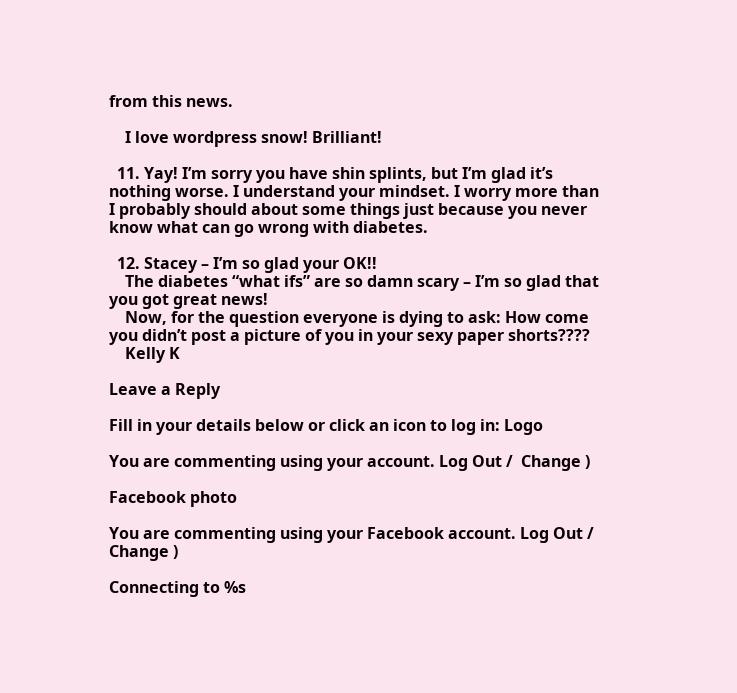from this news.

    I love wordpress snow! Brilliant!

  11. Yay! I’m sorry you have shin splints, but I’m glad it’s nothing worse. I understand your mindset. I worry more than I probably should about some things just because you never know what can go wrong with diabetes.

  12. Stacey – I’m so glad your OK!!
    The diabetes “what ifs” are so damn scary – I’m so glad that you got great news!
    Now, for the question everyone is dying to ask: How come you didn’t post a picture of you in your sexy paper shorts????
    Kelly K

Leave a Reply

Fill in your details below or click an icon to log in: Logo

You are commenting using your account. Log Out /  Change )

Facebook photo

You are commenting using your Facebook account. Log Out /  Change )

Connecting to %s